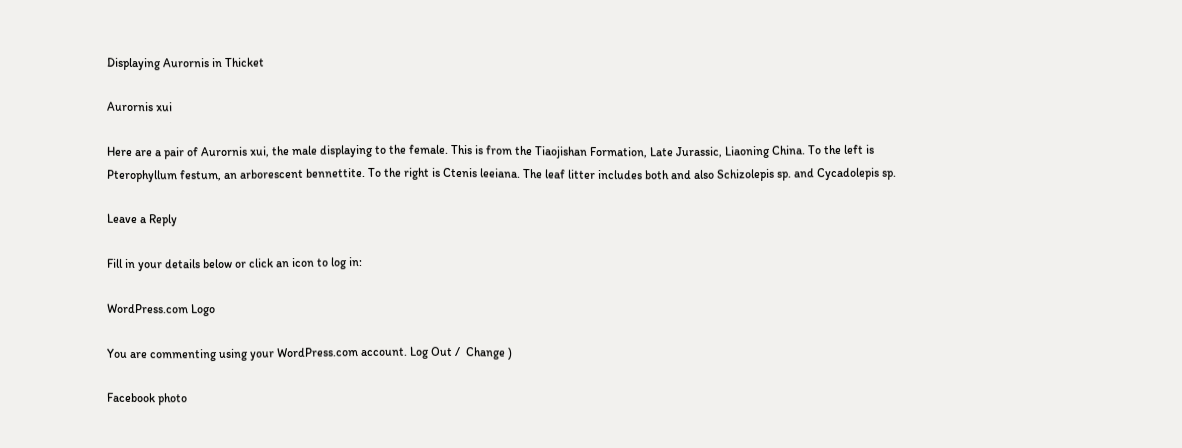Displaying Aurornis in Thicket

Aurornis xui

Here are a pair of Aurornis xui, the male displaying to the female. This is from the Tiaojishan Formation, Late Jurassic, Liaoning China. To the left is Pterophyllum festum, an arborescent bennettite. To the right is Ctenis leeiana. The leaf litter includes both and also Schizolepis sp. and Cycadolepis sp.

Leave a Reply

Fill in your details below or click an icon to log in:

WordPress.com Logo

You are commenting using your WordPress.com account. Log Out /  Change )

Facebook photo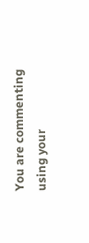You are commenting using your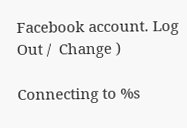Facebook account. Log Out /  Change )

Connecting to %s